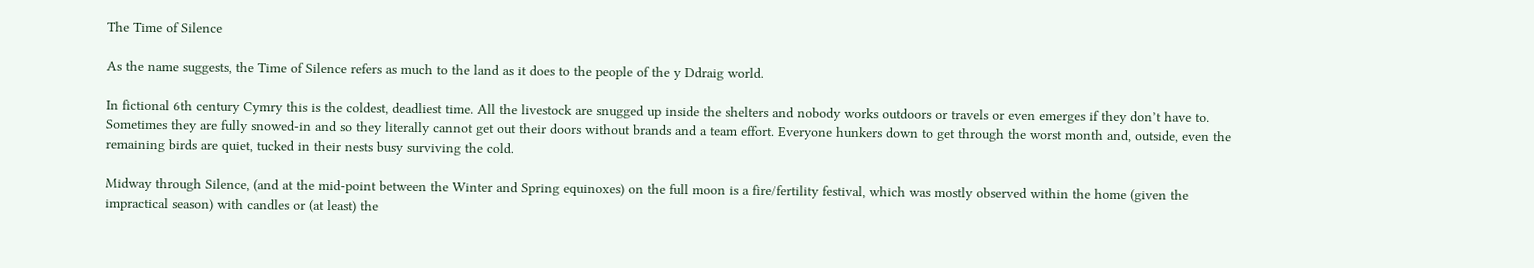The Time of Silence

As the name suggests, the Time of Silence refers as much to the land as it does to the people of the y Ddraig world.

In fictional 6th century Cymry this is the coldest, deadliest time. All the livestock are snugged up inside the shelters and nobody works outdoors or travels or even emerges if they don’t have to. Sometimes they are fully snowed-in and so they literally cannot get out their doors without brands and a team effort. Everyone hunkers down to get through the worst month and, outside, even the remaining birds are quiet, tucked in their nests busy surviving the cold.

Midway through Silence, (and at the mid-point between the Winter and Spring equinoxes) on the full moon is a fire/fertility festival, which was mostly observed within the home (given the impractical season) with candles or (at least) the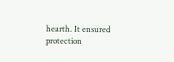hearth. It ensured protection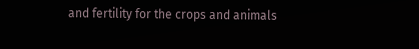and fertility for the crops and animals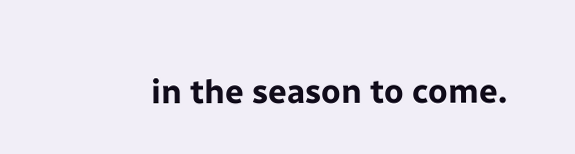in the season to come.